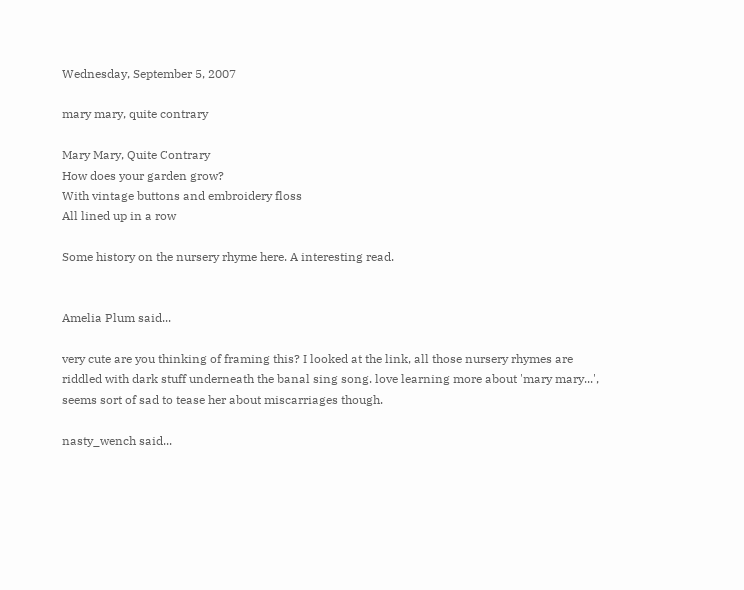Wednesday, September 5, 2007

mary mary, quite contrary

Mary Mary, Quite Contrary
How does your garden grow?
With vintage buttons and embroidery floss
All lined up in a row

Some history on the nursery rhyme here. A interesting read.


Amelia Plum said...

very cute are you thinking of framing this? I looked at the link, all those nursery rhymes are riddled with dark stuff underneath the banal sing song. love learning more about 'mary mary...', seems sort of sad to tease her about miscarriages though.

nasty_wench said...